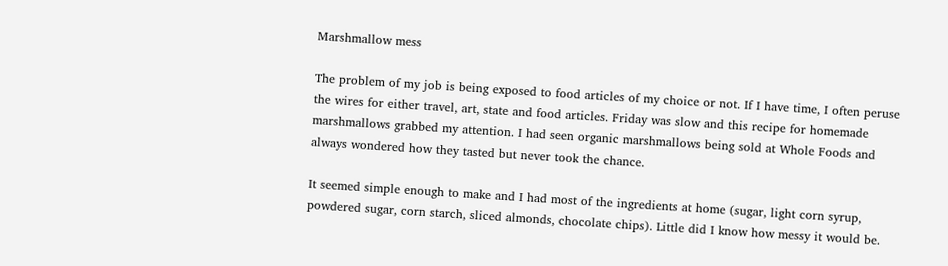Marshmallow mess

The problem of my job is being exposed to food articles of my choice or not. If I have time, I often peruse the wires for either travel, art, state and food articles. Friday was slow and this recipe for homemade marshmallows grabbed my attention. I had seen organic marshmallows being sold at Whole Foods and always wondered how they tasted but never took the chance.

It seemed simple enough to make and I had most of the ingredients at home (sugar, light corn syrup, powdered sugar, corn starch, sliced almonds, chocolate chips). Little did I know how messy it would be.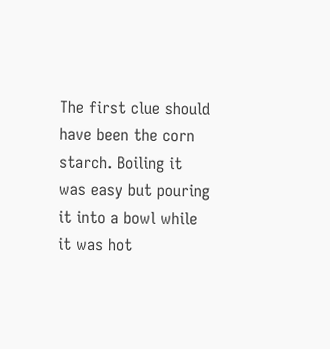The first clue should have been the corn starch. Boiling it was easy but pouring it into a bowl while it was hot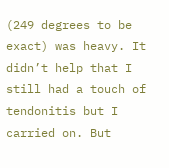(249 degrees to be exact) was heavy. It didn’t help that I still had a touch of tendonitis but I carried on. But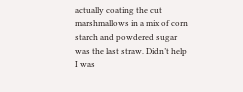actually coating the cut marshmallows in a mix of corn starch and powdered sugar was the last straw. Didn’t help I was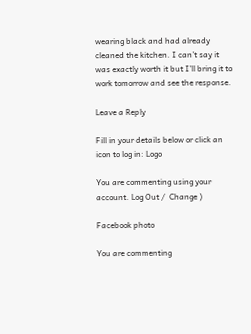wearing black and had already cleaned the kitchen. I can’t say it was exactly worth it but I’ll bring it to work tomorrow and see the response.

Leave a Reply

Fill in your details below or click an icon to log in: Logo

You are commenting using your account. Log Out /  Change )

Facebook photo

You are commenting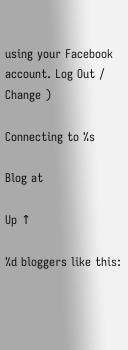using your Facebook account. Log Out /  Change )

Connecting to %s

Blog at

Up ↑

%d bloggers like this: